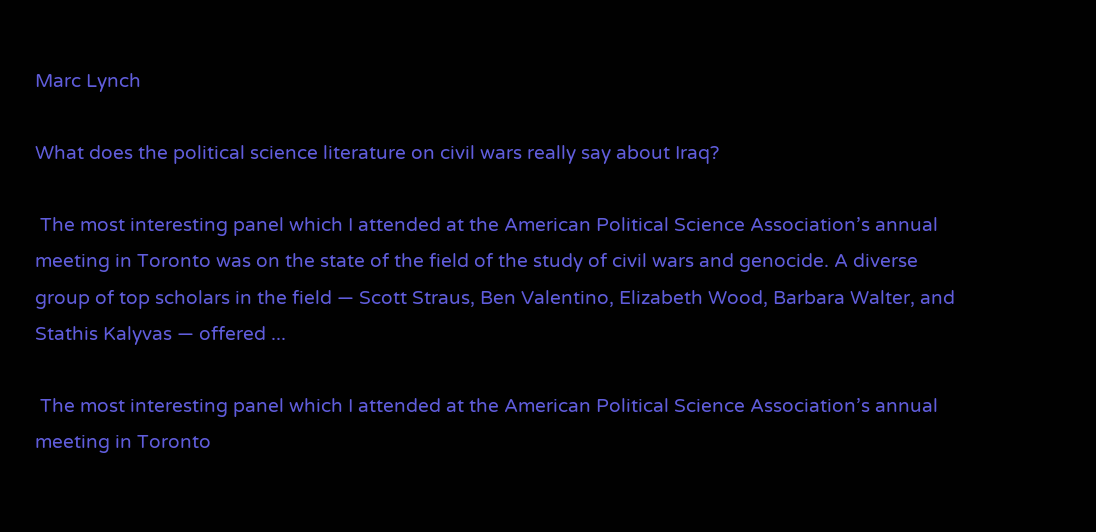Marc Lynch

What does the political science literature on civil wars really say about Iraq?

 The most interesting panel which I attended at the American Political Science Association’s annual meeting in Toronto was on the state of the field of the study of civil wars and genocide. A diverse group of top scholars in the field — Scott Straus, Ben Valentino, Elizabeth Wood, Barbara Walter, and Stathis Kalyvas — offered ...

 The most interesting panel which I attended at the American Political Science Association’s annual meeting in Toronto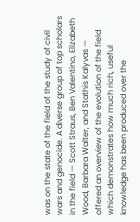was on the state of the field of the study of civil wars and genocide. A diverse group of top scholars in the field — Scott Straus, Ben Valentino, Elizabeth Wood, Barbara Walter, and Stathis Kalyvas — offered an overview of the evolution of the field which demonstrates how much rich, useful knowledge has been produced over the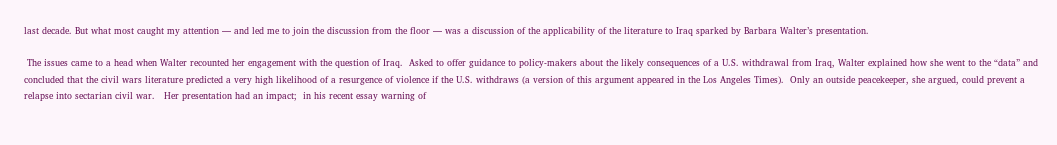last decade. But what most caught my attention — and led me to join the discussion from the floor — was a discussion of the applicability of the literature to Iraq sparked by Barbara Walter’s presentation.

 The issues came to a head when Walter recounted her engagement with the question of Iraq.  Asked to offer guidance to policy-makers about the likely consequences of a U.S. withdrawal from Iraq, Walter explained how she went to the “data” and concluded that the civil wars literature predicted a very high likelihood of a resurgence of violence if the U.S. withdraws (a version of this argument appeared in the Los Angeles Times).  Only an outside peacekeeper, she argued, could prevent a relapse into sectarian civil war.   Her presentation had an impact;  in his recent essay warning of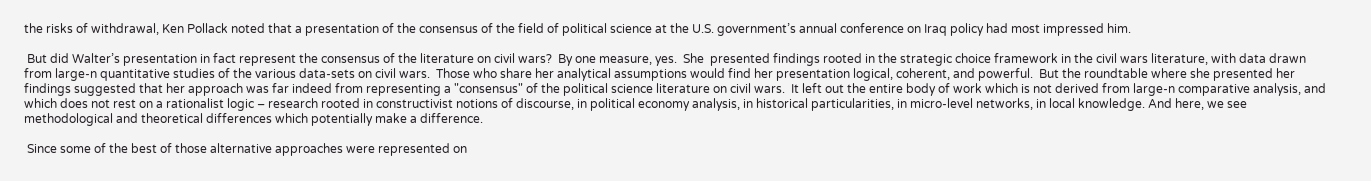the risks of withdrawal, Ken Pollack noted that a presentation of the consensus of the field of political science at the U.S. government’s annual conference on Iraq policy had most impressed him.

 But did Walter’s presentation in fact represent the consensus of the literature on civil wars?  By one measure, yes.  She  presented findings rooted in the strategic choice framework in the civil wars literature, with data drawn from large-n quantitative studies of the various data-sets on civil wars.  Those who share her analytical assumptions would find her presentation logical, coherent, and powerful.  But the roundtable where she presented her findings suggested that her approach was far indeed from representing a "consensus" of the political science literature on civil wars.  It left out the entire body of work which is not derived from large-n comparative analysis, and which does not rest on a rationalist logic – research rooted in constructivist notions of discourse, in political economy analysis, in historical particularities, in micro-level networks, in local knowledge. And here, we see methodological and theoretical differences which potentially make a difference.

 Since some of the best of those alternative approaches were represented on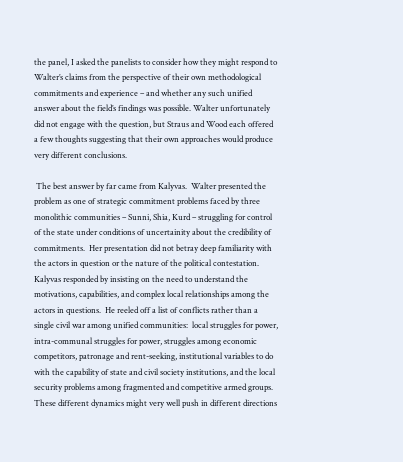the panel, I asked the panelists to consider how they might respond to Walter’s claims from the perspective of their own methodological commitments and experience – and whether any such unified answer about the field’s findings was possible. Walter unfortunately did not engage with the question, but Straus and Wood each offered a few thoughts suggesting that their own approaches would produce very different conclusions.

 The best answer by far came from Kalyvas.  Walter presented the problem as one of strategic commitment problems faced by three monolithic communities – Sunni, Shia, Kurd – struggling for control of the state under conditions of uncertainity about the credibility of commitments.  Her presentation did not betray deep familiarity with the actors in question or the nature of the political contestation.   Kalyvas responded by insisting on the need to understand the motivations, capabilities, and complex local relationships among the actors in questions.  He reeled off a list of conflicts rather than a single civil war among unified communities:  local struggles for power, intra-communal struggles for power, struggles among economic competitors, patronage and rent-seeking, institutional variables to do with the capability of state and civil society institutions, and the local security problems among fragmented and competitive armed groups.  These different dynamics might very well push in different directions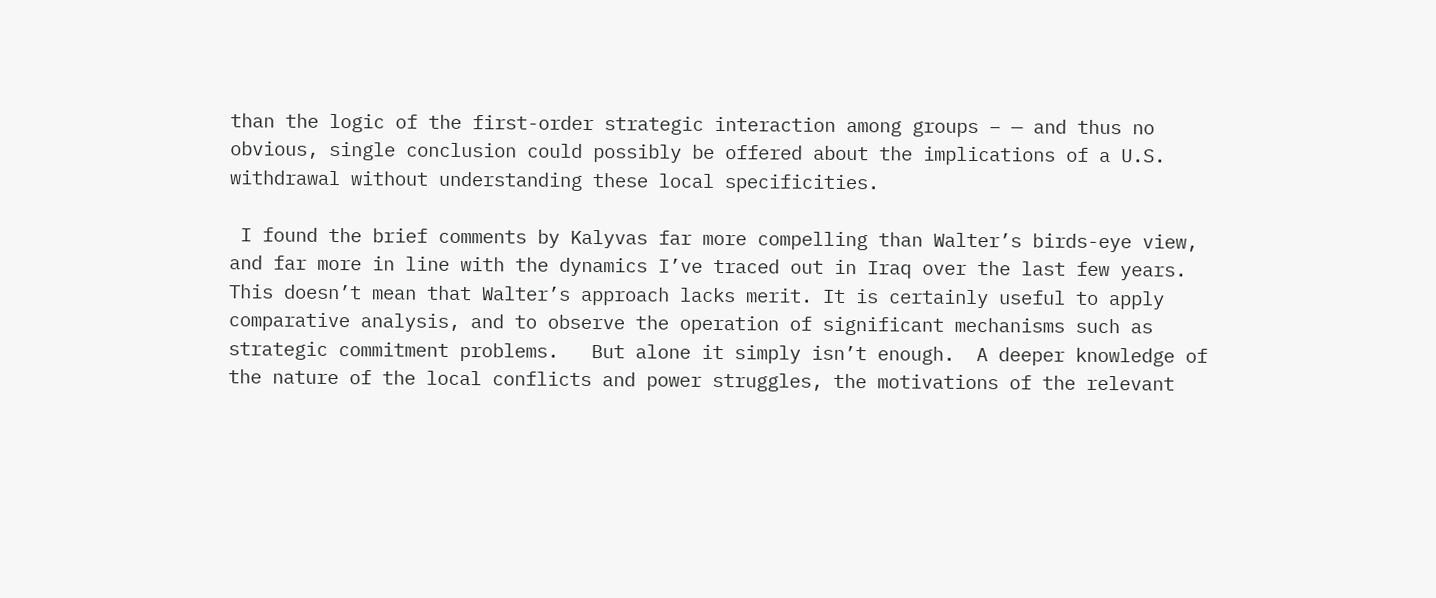than the logic of the first-order strategic interaction among groups – — and thus no obvious, single conclusion could possibly be offered about the implications of a U.S. withdrawal without understanding these local specificities.

 I found the brief comments by Kalyvas far more compelling than Walter’s birds-eye view, and far more in line with the dynamics I’ve traced out in Iraq over the last few years.  This doesn’t mean that Walter’s approach lacks merit. It is certainly useful to apply comparative analysis, and to observe the operation of significant mechanisms such as strategic commitment problems.   But alone it simply isn’t enough.  A deeper knowledge of the nature of the local conflicts and power struggles, the motivations of the relevant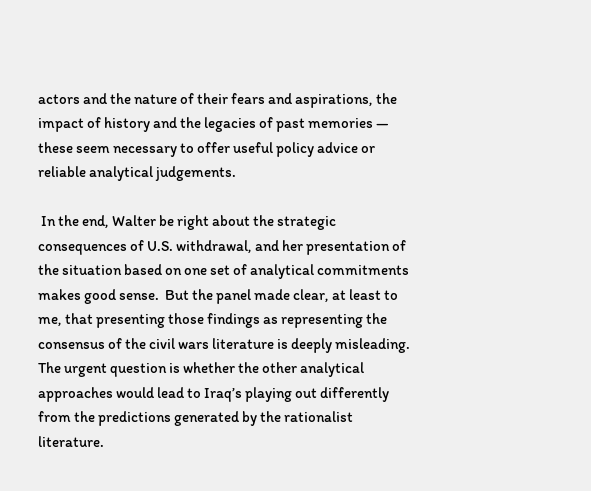actors and the nature of their fears and aspirations, the impact of history and the legacies of past memories — these seem necessary to offer useful policy advice or reliable analytical judgements.

 In the end, Walter be right about the strategic consequences of U.S. withdrawal, and her presentation of the situation based on one set of analytical commitments makes good sense.  But the panel made clear, at least to me, that presenting those findings as representing the consensus of the civil wars literature is deeply misleading.  The urgent question is whether the other analytical approaches would lead to Iraq’s playing out differently from the predictions generated by the rationalist literature.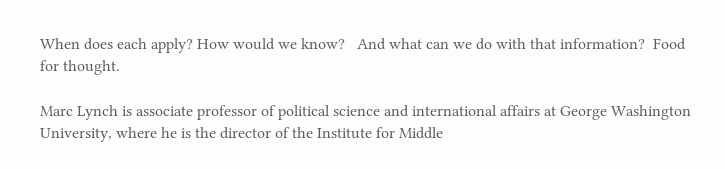When does each apply? How would we know?   And what can we do with that information?  Food for thought.

Marc Lynch is associate professor of political science and international affairs at George Washington University, where he is the director of the Institute for Middle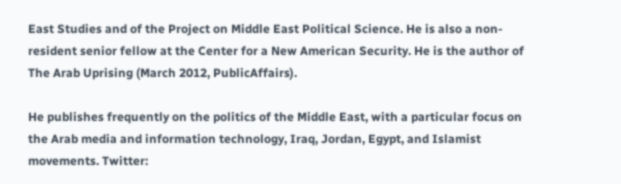East Studies and of the Project on Middle East Political Science. He is also a non-resident senior fellow at the Center for a New American Security. He is the author of The Arab Uprising (March 2012, PublicAffairs).

He publishes frequently on the politics of the Middle East, with a particular focus on the Arab media and information technology, Iraq, Jordan, Egypt, and Islamist movements. Twitter: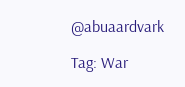@abuaardvark

Tag: War